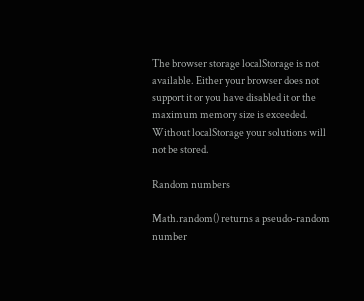The browser storage localStorage is not available. Either your browser does not support it or you have disabled it or the maximum memory size is exceeded. Without localStorage your solutions will not be stored.

Random numbers

Math.random() returns a pseudo-random number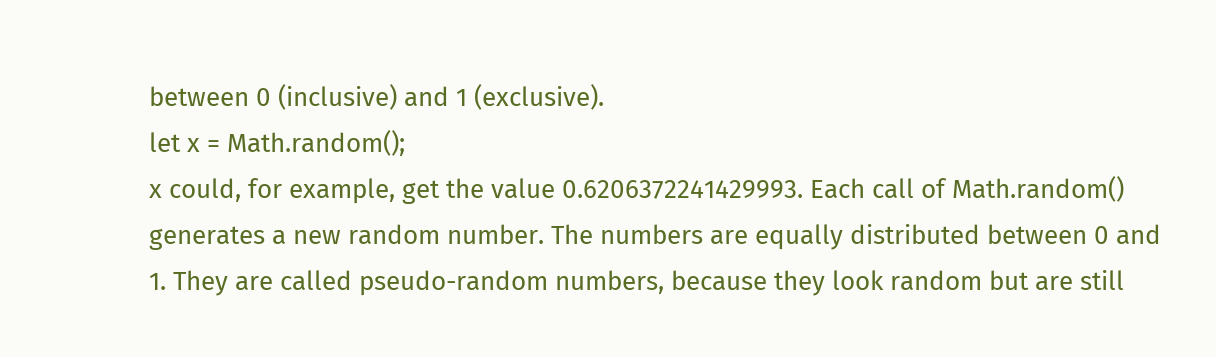between 0 (inclusive) and 1 (exclusive).
let x = Math.random();
x could, for example, get the value 0.6206372241429993. Each call of Math.random() generates a new random number. The numbers are equally distributed between 0 and 1. They are called pseudo-random numbers, because they look random but are still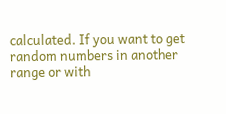calculated. If you want to get random numbers in another range or with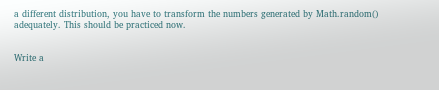a different distribution, you have to transform the numbers generated by Math.random() adequately. This should be practiced now.


Write a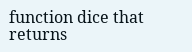function dice that returns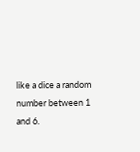like a dice a random number between 1 and 6.